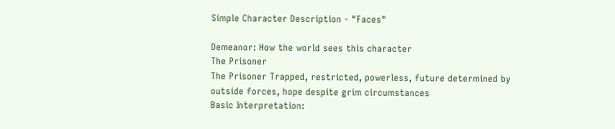Simple Character Description - "Faces"

Demeanor: How the world sees this character
The Prisoner
The Prisoner Trapped, restricted, powerless, future determined by outside forces, hope despite grim circumstances
Basic Interpretation: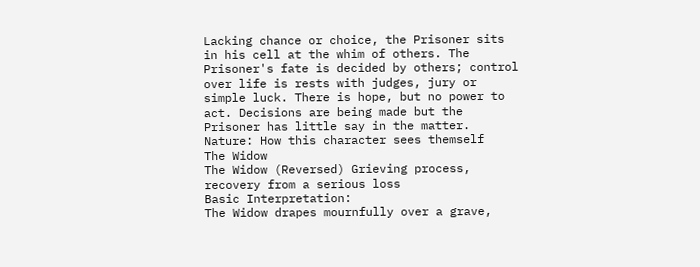Lacking chance or choice, the Prisoner sits in his cell at the whim of others. The Prisoner's fate is decided by others; control over life is rests with judges, jury or simple luck. There is hope, but no power to act. Decisions are being made but the Prisoner has little say in the matter.
Nature: How this character sees themself
The Widow
The Widow (Reversed) Grieving process, recovery from a serious loss
Basic Interpretation:
The Widow drapes mournfully over a grave,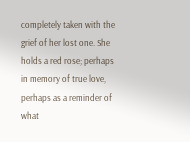completely taken with the grief of her lost one. She holds a red rose; perhaps in memory of true love, perhaps as a reminder of what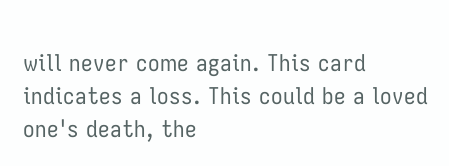will never come again. This card indicates a loss. This could be a loved one's death, the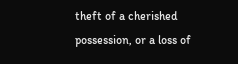theft of a cherished possession, or a loss of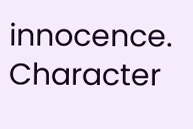innocence.
Character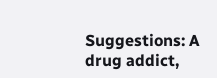Suggestions: A drug addict,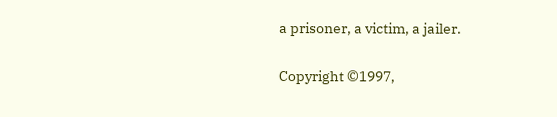a prisoner, a victim, a jailer.

Copyright ©1997,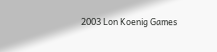2003 Lon Koenig Games